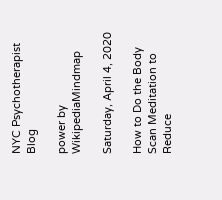NYC Psychotherapist Blog

power by WikipediaMindmap

Saturday, April 4, 2020

How to Do the Body Scan Meditation to Reduce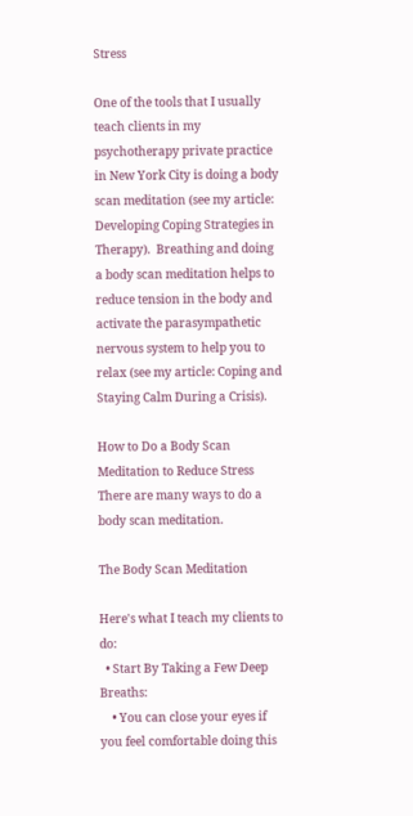Stress

One of the tools that I usually teach clients in my psychotherapy private practice in New York City is doing a body scan meditation (see my article: Developing Coping Strategies in Therapy).  Breathing and doing a body scan meditation helps to reduce tension in the body and activate the parasympathetic nervous system to help you to relax (see my article: Coping and Staying Calm During a Crisis).

How to Do a Body Scan Meditation to Reduce Stress
There are many ways to do a body scan meditation.

The Body Scan Meditation

Here's what I teach my clients to do:
  • Start By Taking a Few Deep Breaths:
    • You can close your eyes if you feel comfortable doing this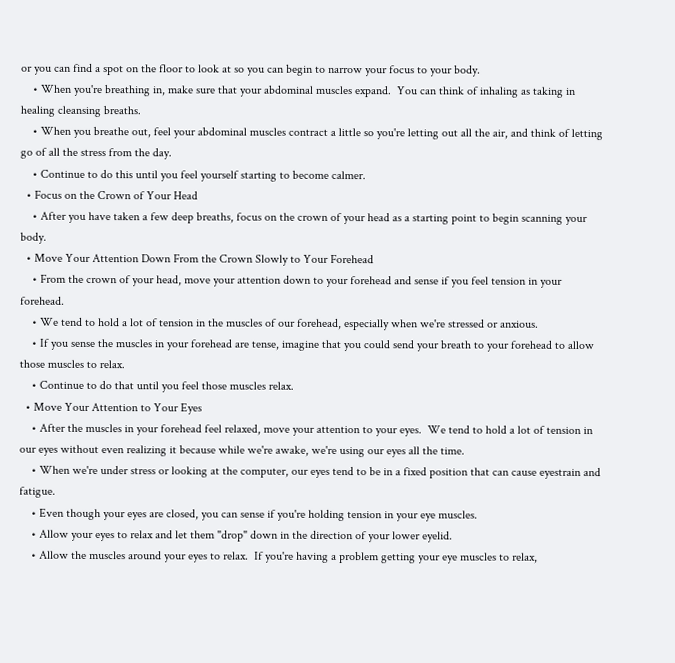or you can find a spot on the floor to look at so you can begin to narrow your focus to your body.
    • When you're breathing in, make sure that your abdominal muscles expand.  You can think of inhaling as taking in healing cleansing breaths.
    • When you breathe out, feel your abdominal muscles contract a little so you're letting out all the air, and think of letting go of all the stress from the day.
    • Continue to do this until you feel yourself starting to become calmer.
  • Focus on the Crown of Your Head
    • After you have taken a few deep breaths, focus on the crown of your head as a starting point to begin scanning your body.
  • Move Your Attention Down From the Crown Slowly to Your Forehead
    • From the crown of your head, move your attention down to your forehead and sense if you feel tension in your forehead.
    • We tend to hold a lot of tension in the muscles of our forehead, especially when we're stressed or anxious.
    • If you sense the muscles in your forehead are tense, imagine that you could send your breath to your forehead to allow those muscles to relax.
    • Continue to do that until you feel those muscles relax.
  • Move Your Attention to Your Eyes
    • After the muscles in your forehead feel relaxed, move your attention to your eyes.  We tend to hold a lot of tension in our eyes without even realizing it because while we're awake, we're using our eyes all the time.
    • When we're under stress or looking at the computer, our eyes tend to be in a fixed position that can cause eyestrain and fatigue.
    • Even though your eyes are closed, you can sense if you're holding tension in your eye muscles.
    • Allow your eyes to relax and let them "drop" down in the direction of your lower eyelid.
    • Allow the muscles around your eyes to relax.  If you're having a problem getting your eye muscles to relax,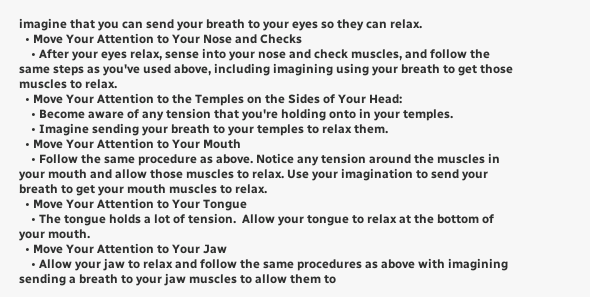imagine that you can send your breath to your eyes so they can relax.
  • Move Your Attention to Your Nose and Checks
    • After your eyes relax, sense into your nose and check muscles, and follow the same steps as you've used above, including imagining using your breath to get those muscles to relax.
  • Move Your Attention to the Temples on the Sides of Your Head:
    • Become aware of any tension that you're holding onto in your temples.
    • Imagine sending your breath to your temples to relax them.
  • Move Your Attention to Your Mouth
    • Follow the same procedure as above. Notice any tension around the muscles in your mouth and allow those muscles to relax. Use your imagination to send your breath to get your mouth muscles to relax.
  • Move Your Attention to Your Tongue
    • The tongue holds a lot of tension.  Allow your tongue to relax at the bottom of your mouth.
  • Move Your Attention to Your Jaw
    • Allow your jaw to relax and follow the same procedures as above with imagining sending a breath to your jaw muscles to allow them to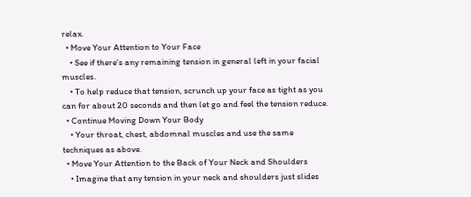relax.
  • Move Your Attention to Your Face
    • See if there's any remaining tension in general left in your facial muscles.
    • To help reduce that tension, scrunch up your face as tight as you can for about 20 seconds and then let go and feel the tension reduce.
  • Continue Moving Down Your Body
    • Your throat, chest, abdomnal muscles and use the same techniques as above.
  • Move Your Attention to the Back of Your Neck and Shoulders
    • Imagine that any tension in your neck and shoulders just slides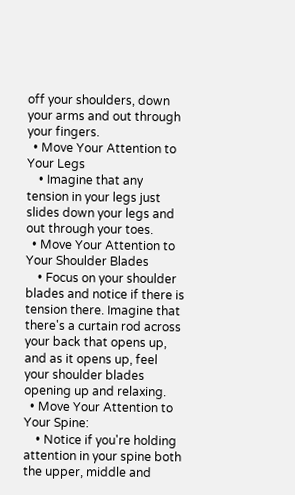off your shoulders, down your arms and out through your fingers.
  • Move Your Attention to Your Legs
    • Imagine that any tension in your legs just slides down your legs and out through your toes.
  • Move Your Attention to Your Shoulder Blades
    • Focus on your shoulder blades and notice if there is tension there. Imagine that there's a curtain rod across your back that opens up, and as it opens up, feel your shoulder blades opening up and relaxing.
  • Move Your Attention to Your Spine:
    • Notice if you're holding attention in your spine both the upper, middle and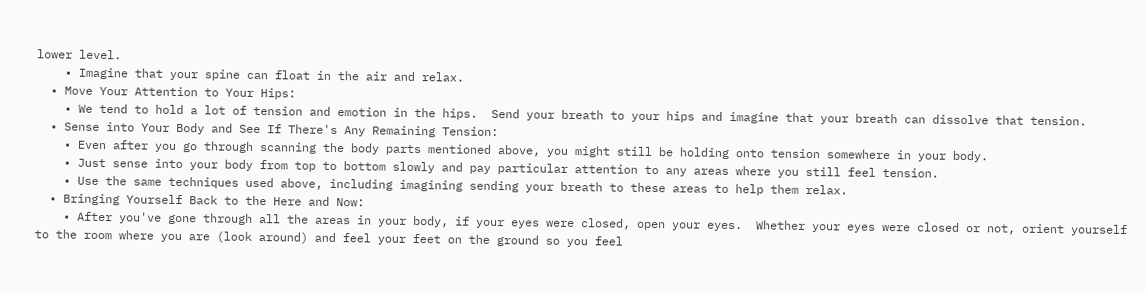lower level.
    • Imagine that your spine can float in the air and relax.
  • Move Your Attention to Your Hips:
    • We tend to hold a lot of tension and emotion in the hips.  Send your breath to your hips and imagine that your breath can dissolve that tension.
  • Sense into Your Body and See If There's Any Remaining Tension:
    • Even after you go through scanning the body parts mentioned above, you might still be holding onto tension somewhere in your body.
    • Just sense into your body from top to bottom slowly and pay particular attention to any areas where you still feel tension.
    • Use the same techniques used above, including imagining sending your breath to these areas to help them relax.
  • Bringing Yourself Back to the Here and Now:
    • After you've gone through all the areas in your body, if your eyes were closed, open your eyes.  Whether your eyes were closed or not, orient yourself to the room where you are (look around) and feel your feet on the ground so you feel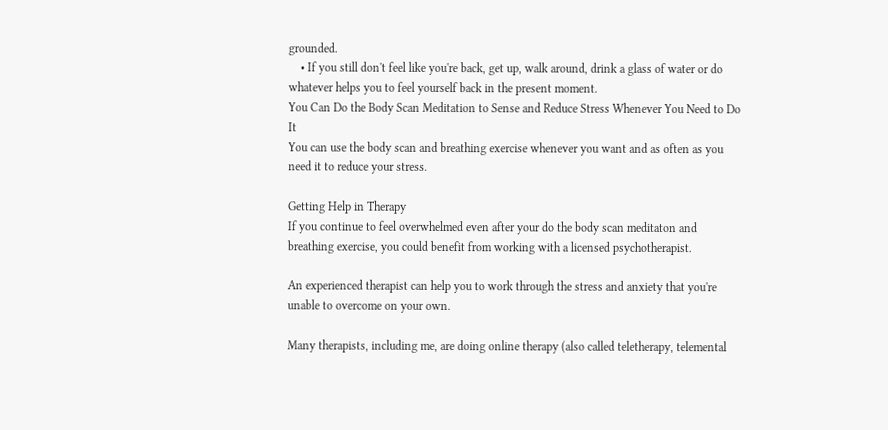grounded.
    • If you still don't feel like you're back, get up, walk around, drink a glass of water or do whatever helps you to feel yourself back in the present moment.
You Can Do the Body Scan Meditation to Sense and Reduce Stress Whenever You Need to Do It
You can use the body scan and breathing exercise whenever you want and as often as you need it to reduce your stress.

Getting Help in Therapy
If you continue to feel overwhelmed even after your do the body scan meditaton and breathing exercise, you could benefit from working with a licensed psychotherapist.

An experienced therapist can help you to work through the stress and anxiety that you're unable to overcome on your own.

Many therapists, including me, are doing online therapy (also called teletherapy, telemental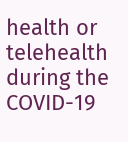health or telehealth during the COVID-19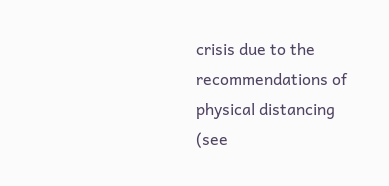crisis due to the recommendations of physical distancing (see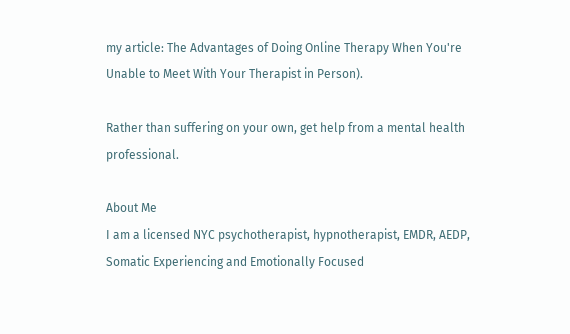my article: The Advantages of Doing Online Therapy When You're Unable to Meet With Your Therapist in Person).

Rather than suffering on your own, get help from a mental health professional.

About Me
I am a licensed NYC psychotherapist, hypnotherapist, EMDR, AEDP, Somatic Experiencing and Emotionally Focused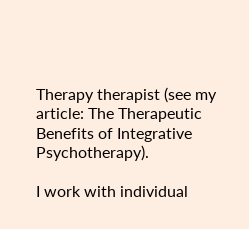Therapy therapist (see my article: The Therapeutic Benefits of Integrative Psychotherapy).

I work with individual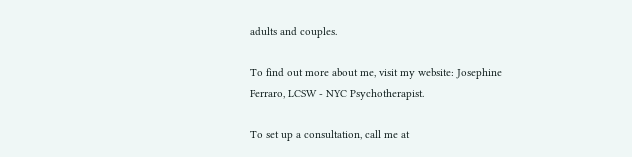adults and couples.

To find out more about me, visit my website: Josephine Ferraro, LCSW - NYC Psychotherapist.

To set up a consultation, call me at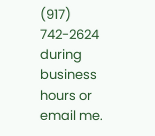(917) 742-2624 during business hours or email me.